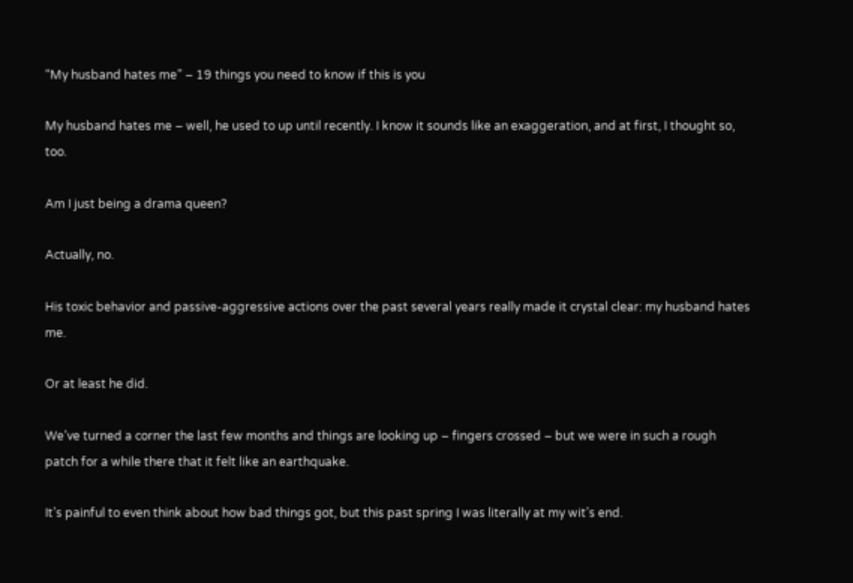“My husband hates me” – 19 things you need to know if this is you

My husband hates me – well, he used to up until recently. I know it sounds like an exaggeration, and at first, I thought so, too.

Am I just being a drama queen?

Actually, no.

His toxic behavior and passive-aggressive actions over the past several years really made it crystal clear: my husband hates me.

Or at least he did.

We’ve turned a corner the last few months and things are looking up – fingers crossed – but we were in such a rough patch for a while there that it felt like an earthquake.

It’s painful to even think about how bad things got, but this past spring I was literally at my wit’s end.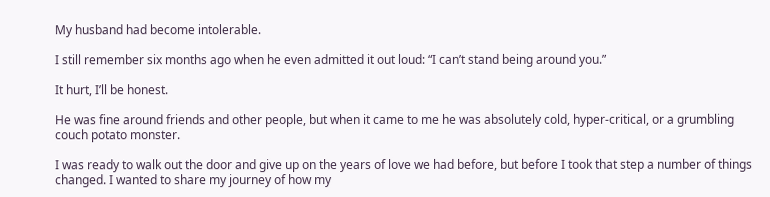My husband had become intolerable.

I still remember six months ago when he even admitted it out loud: “I can’t stand being around you.”

It hurt, I’ll be honest.

He was fine around friends and other people, but when it came to me he was absolutely cold, hyper-critical, or a grumbling couch potato monster.

I was ready to walk out the door and give up on the years of love we had before, but before I took that step a number of things changed. I wanted to share my journey of how my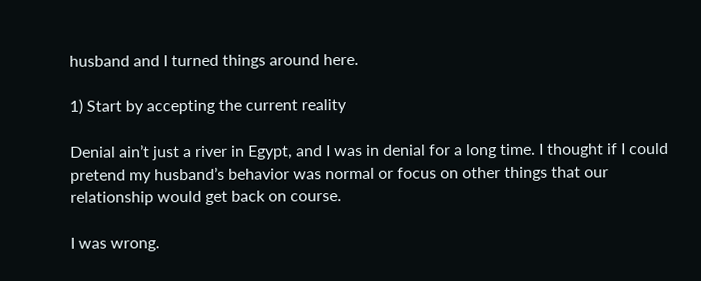husband and I turned things around here.

1) Start by accepting the current reality

Denial ain’t just a river in Egypt, and I was in denial for a long time. I thought if I could pretend my husband’s behavior was normal or focus on other things that our relationship would get back on course.

I was wrong.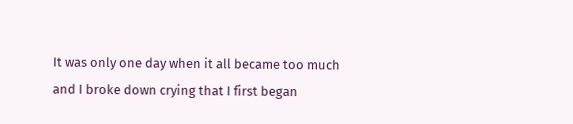It was only one day when it all became too much and I broke down crying that I first began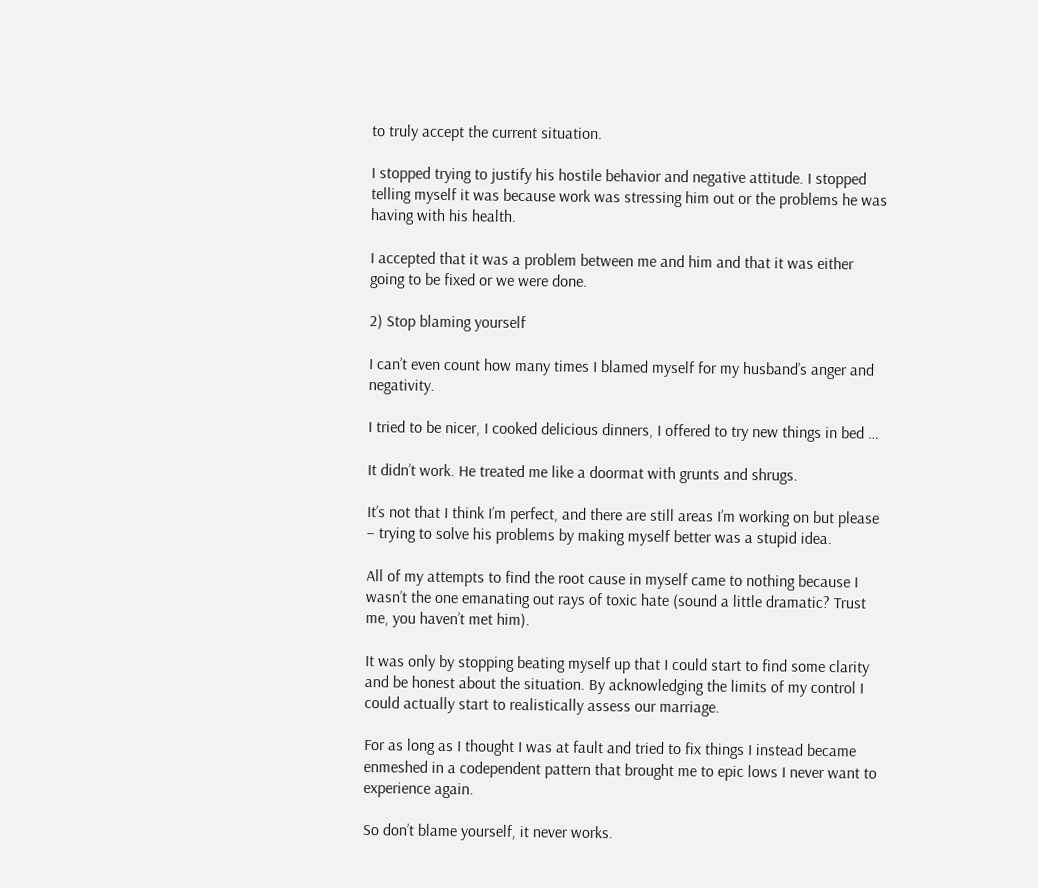to truly accept the current situation.

I stopped trying to justify his hostile behavior and negative attitude. I stopped telling myself it was because work was stressing him out or the problems he was having with his health.

I accepted that it was a problem between me and him and that it was either going to be fixed or we were done.

2) Stop blaming yourself

I can’t even count how many times I blamed myself for my husband’s anger and negativity.

I tried to be nicer, I cooked delicious dinners, I offered to try new things in bed …

It didn’t work. He treated me like a doormat with grunts and shrugs.

It’s not that I think I’m perfect, and there are still areas I’m working on but please – trying to solve his problems by making myself better was a stupid idea.

All of my attempts to find the root cause in myself came to nothing because I wasn’t the one emanating out rays of toxic hate (sound a little dramatic? Trust me, you haven’t met him).

It was only by stopping beating myself up that I could start to find some clarity and be honest about the situation. By acknowledging the limits of my control I could actually start to realistically assess our marriage.

For as long as I thought I was at fault and tried to fix things I instead became enmeshed in a codependent pattern that brought me to epic lows I never want to experience again.

So don’t blame yourself, it never works.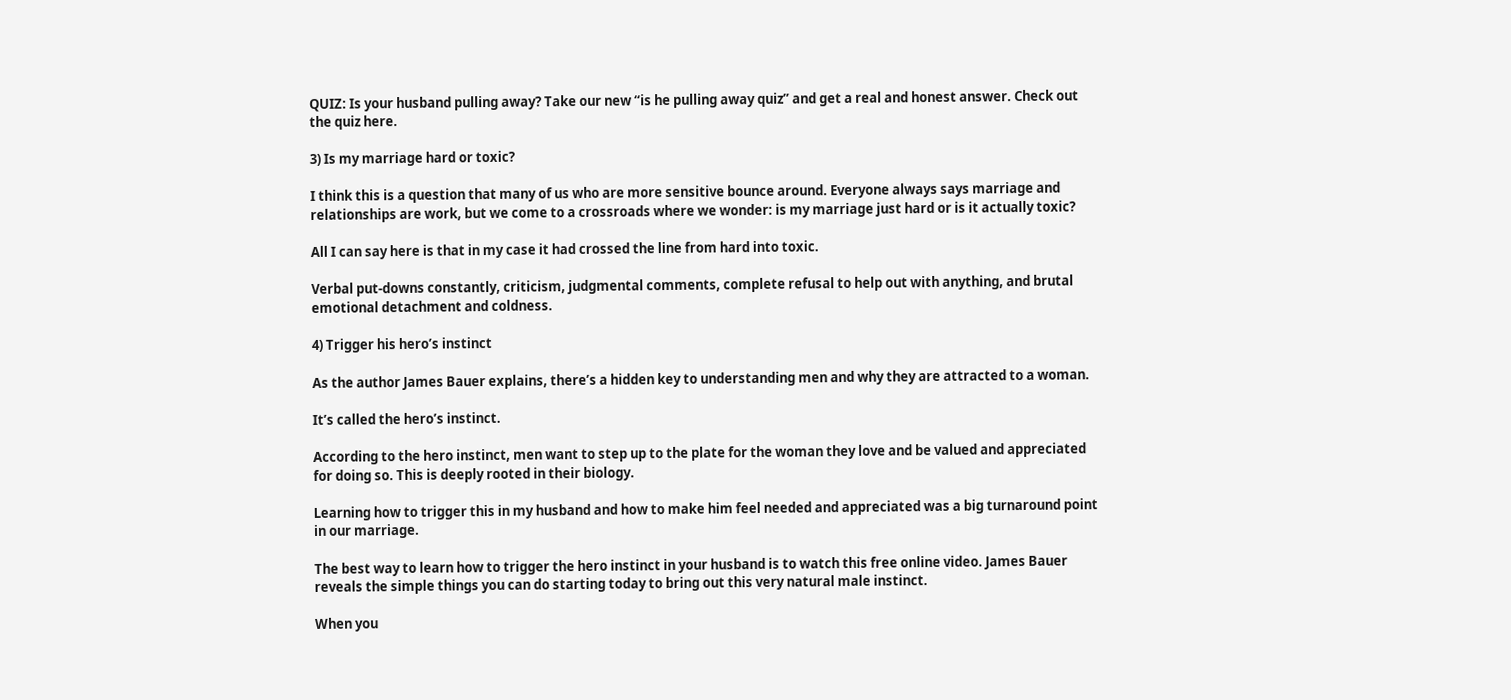QUIZ: Is your husband pulling away? Take our new “is he pulling away quiz” and get a real and honest answer. Check out the quiz here.

3) Is my marriage hard or toxic?

I think this is a question that many of us who are more sensitive bounce around. Everyone always says marriage and relationships are work, but we come to a crossroads where we wonder: is my marriage just hard or is it actually toxic?

All I can say here is that in my case it had crossed the line from hard into toxic.

Verbal put-downs constantly, criticism, judgmental comments, complete refusal to help out with anything, and brutal emotional detachment and coldness.

4) Trigger his hero’s instinct

As the author James Bauer explains, there’s a hidden key to understanding men and why they are attracted to a woman.

It’s called the hero’s instinct.

According to the hero instinct, men want to step up to the plate for the woman they love and be valued and appreciated for doing so. This is deeply rooted in their biology.

Learning how to trigger this in my husband and how to make him feel needed and appreciated was a big turnaround point in our marriage.

The best way to learn how to trigger the hero instinct in your husband is to watch this free online video. James Bauer reveals the simple things you can do starting today to bring out this very natural male instinct.

When you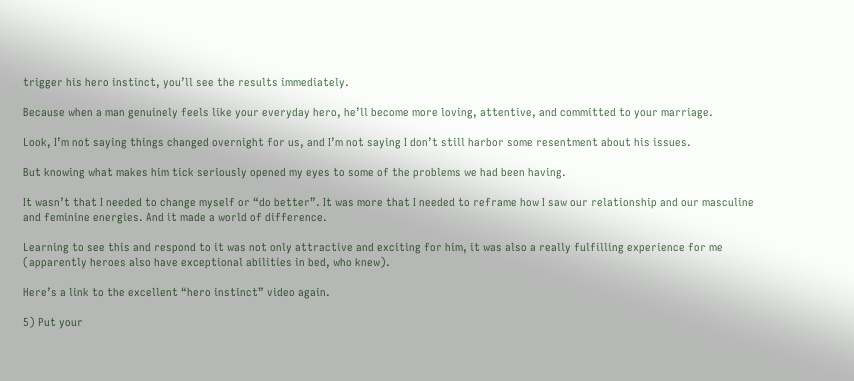trigger his hero instinct, you’ll see the results immediately.

Because when a man genuinely feels like your everyday hero, he’ll become more loving, attentive, and committed to your marriage.

Look, I’m not saying things changed overnight for us, and I’m not saying I don’t still harbor some resentment about his issues.

But knowing what makes him tick seriously opened my eyes to some of the problems we had been having.

It wasn’t that I needed to change myself or “do better”. It was more that I needed to reframe how I saw our relationship and our masculine and feminine energies. And it made a world of difference.

Learning to see this and respond to it was not only attractive and exciting for him, it was also a really fulfilling experience for me (apparently heroes also have exceptional abilities in bed, who knew).

Here’s a link to the excellent “hero instinct” video again.

5) Put your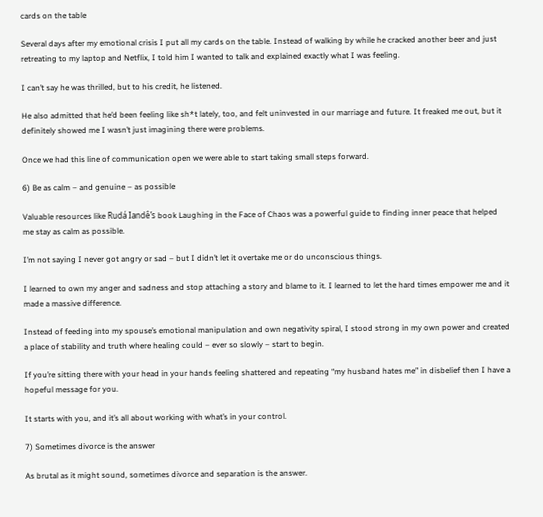cards on the table

Several days after my emotional crisis I put all my cards on the table. Instead of walking by while he cracked another beer and just retreating to my laptop and Netflix, I told him I wanted to talk and explained exactly what I was feeling.

I can’t say he was thrilled, but to his credit, he listened.

He also admitted that he’d been feeling like sh*t lately, too, and felt uninvested in our marriage and future. It freaked me out, but it definitely showed me I wasn’t just imagining there were problems.

Once we had this line of communication open we were able to start taking small steps forward.

6) Be as calm – and genuine – as possible

Valuable resources like Rudá Iandê’s book Laughing in the Face of Chaos was a powerful guide to finding inner peace that helped me stay as calm as possible.

I’m not saying I never got angry or sad – but I didn’t let it overtake me or do unconscious things.

I learned to own my anger and sadness and stop attaching a story and blame to it. I learned to let the hard times empower me and it made a massive difference.

Instead of feeding into my spouse’s emotional manipulation and own negativity spiral, I stood strong in my own power and created a place of stability and truth where healing could – ever so slowly – start to begin.

If you’re sitting there with your head in your hands feeling shattered and repeating “my husband hates me” in disbelief then I have a hopeful message for you.

It starts with you, and it’s all about working with what’s in your control.

7) Sometimes divorce is the answer

As brutal as it might sound, sometimes divorce and separation is the answer.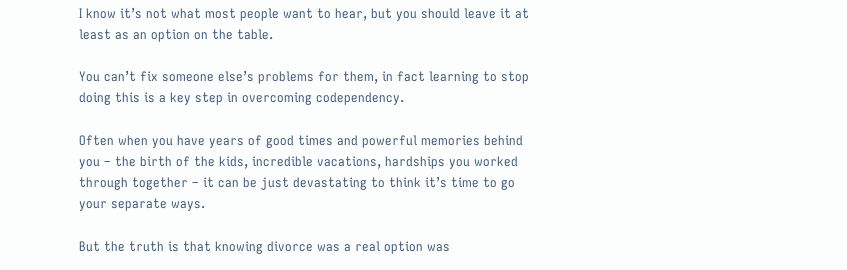I know it’s not what most people want to hear, but you should leave it at least as an option on the table.

You can’t fix someone else’s problems for them, in fact learning to stop doing this is a key step in overcoming codependency.

Often when you have years of good times and powerful memories behind you – the birth of the kids, incredible vacations, hardships you worked through together – it can be just devastating to think it’s time to go your separate ways.

But the truth is that knowing divorce was a real option was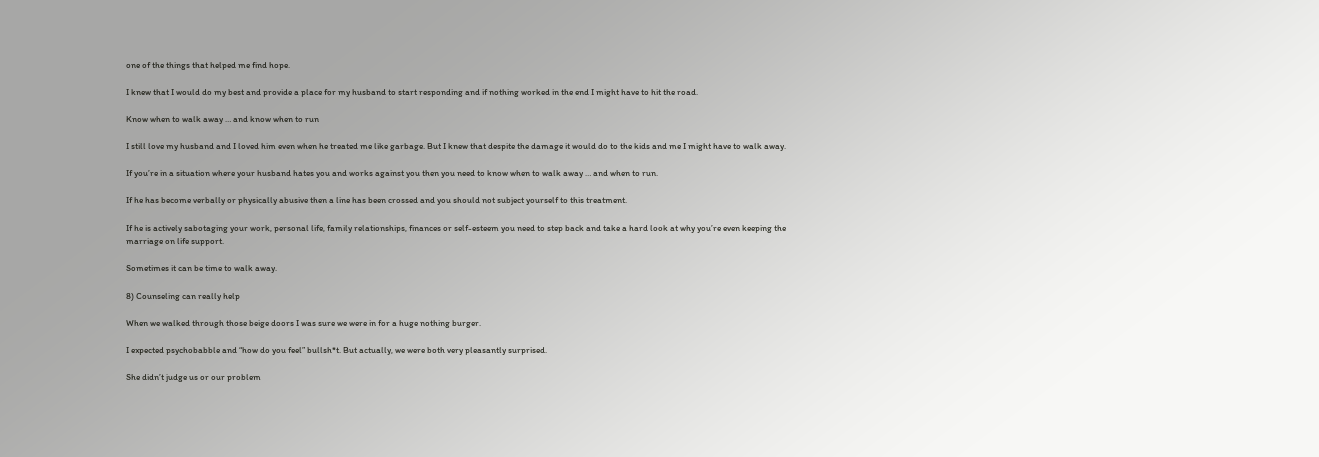one of the things that helped me find hope.

I knew that I would do my best and provide a place for my husband to start responding and if nothing worked in the end I might have to hit the road.

Know when to walk away … and know when to run

I still love my husband and I loved him even when he treated me like garbage. But I knew that despite the damage it would do to the kids and me I might have to walk away.

If you’re in a situation where your husband hates you and works against you then you need to know when to walk away … and when to run.

If he has become verbally or physically abusive then a line has been crossed and you should not subject yourself to this treatment.

If he is actively sabotaging your work, personal life, family relationships, finances or self-esteem you need to step back and take a hard look at why you’re even keeping the marriage on life support.

Sometimes it can be time to walk away.

8) Counseling can really help

When we walked through those beige doors I was sure we were in for a huge nothing burger.

I expected psychobabble and “how do you feel” bullsh*t. But actually, we were both very pleasantly surprised.

She didn’t judge us or our problem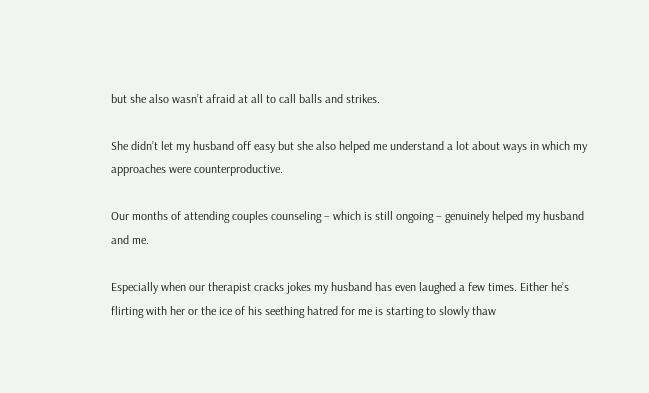but she also wasn’t afraid at all to call balls and strikes.

She didn’t let my husband off easy but she also helped me understand a lot about ways in which my approaches were counterproductive.

Our months of attending couples counseling – which is still ongoing – genuinely helped my husband and me.

Especially when our therapist cracks jokes my husband has even laughed a few times. Either he’s flirting with her or the ice of his seething hatred for me is starting to slowly thaw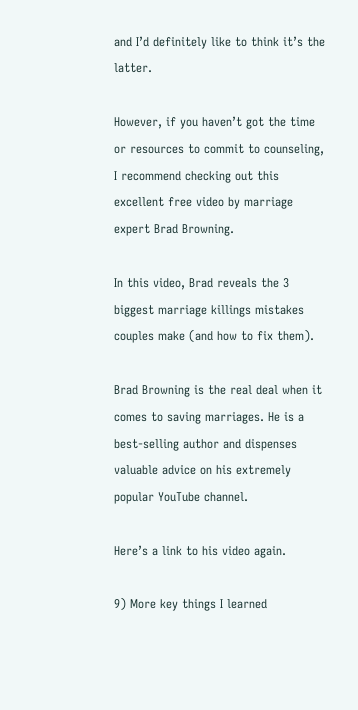and I’d definitely like to think it’s the latter.

However, if you haven’t got the time or resources to commit to counseling, I recommend checking out this excellent free video by marriage expert Brad Browning.

In this video, Brad reveals the 3 biggest marriage killings mistakes couples make (and how to fix them).

Brad Browning is the real deal when it comes to saving marriages. He is a best-selling author and dispenses valuable advice on his extremely popular YouTube channel.

Here’s a link to his video again.

9) More key things I learned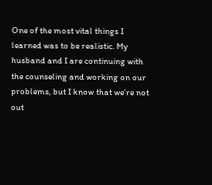One of the most vital things I learned was to be realistic. My husband and I are continuing with the counseling and working on our problems, but I know that we’re not out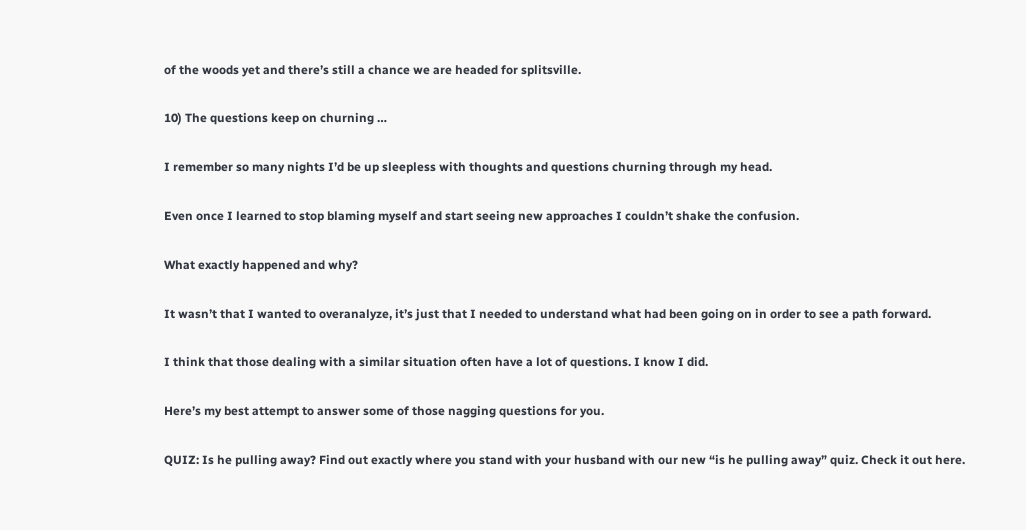of the woods yet and there’s still a chance we are headed for splitsville.

10) The questions keep on churning …

I remember so many nights I’d be up sleepless with thoughts and questions churning through my head.

Even once I learned to stop blaming myself and start seeing new approaches I couldn’t shake the confusion.

What exactly happened and why?

It wasn’t that I wanted to overanalyze, it’s just that I needed to understand what had been going on in order to see a path forward.

I think that those dealing with a similar situation often have a lot of questions. I know I did.

Here’s my best attempt to answer some of those nagging questions for you.

QUIZ: Is he pulling away? Find out exactly where you stand with your husband with our new “is he pulling away” quiz. Check it out here.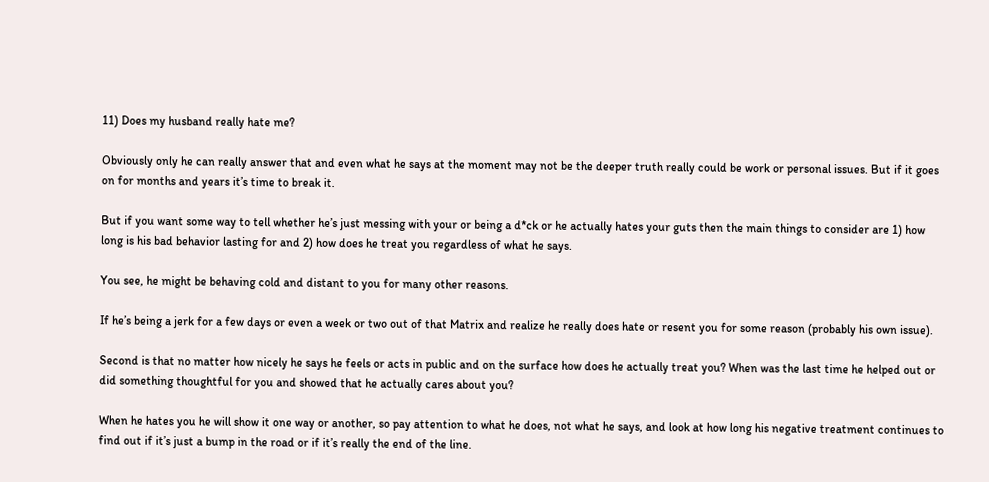11) Does my husband really hate me?

Obviously only he can really answer that and even what he says at the moment may not be the deeper truth really could be work or personal issues. But if it goes on for months and years it’s time to break it.

But if you want some way to tell whether he’s just messing with your or being a d*ck or he actually hates your guts then the main things to consider are 1) how long is his bad behavior lasting for and 2) how does he treat you regardless of what he says.

You see, he might be behaving cold and distant to you for many other reasons.

If he’s being a jerk for a few days or even a week or two out of that Matrix and realize he really does hate or resent you for some reason (probably his own issue).

Second is that no matter how nicely he says he feels or acts in public and on the surface how does he actually treat you? When was the last time he helped out or did something thoughtful for you and showed that he actually cares about you?

When he hates you he will show it one way or another, so pay attention to what he does, not what he says, and look at how long his negative treatment continues to find out if it’s just a bump in the road or if it’s really the end of the line.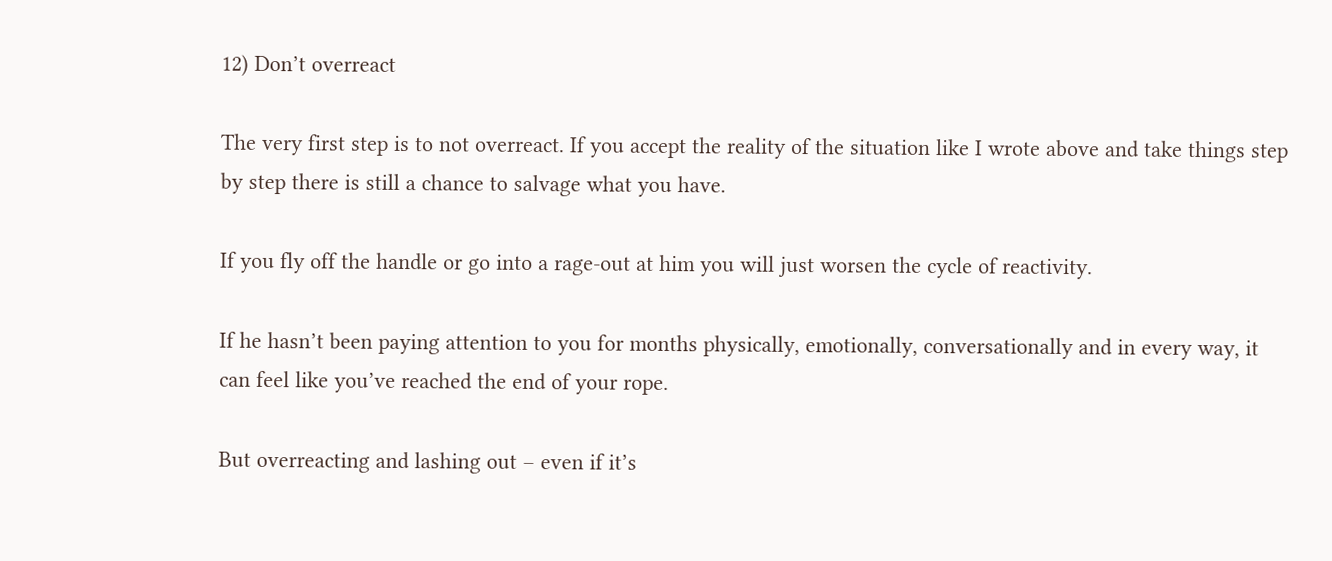12) Don’t overreact

The very first step is to not overreact. If you accept the reality of the situation like I wrote above and take things step by step there is still a chance to salvage what you have.

If you fly off the handle or go into a rage-out at him you will just worsen the cycle of reactivity.

If he hasn’t been paying attention to you for months physically, emotionally, conversationally and in every way, it can feel like you’ve reached the end of your rope.

But overreacting and lashing out – even if it’s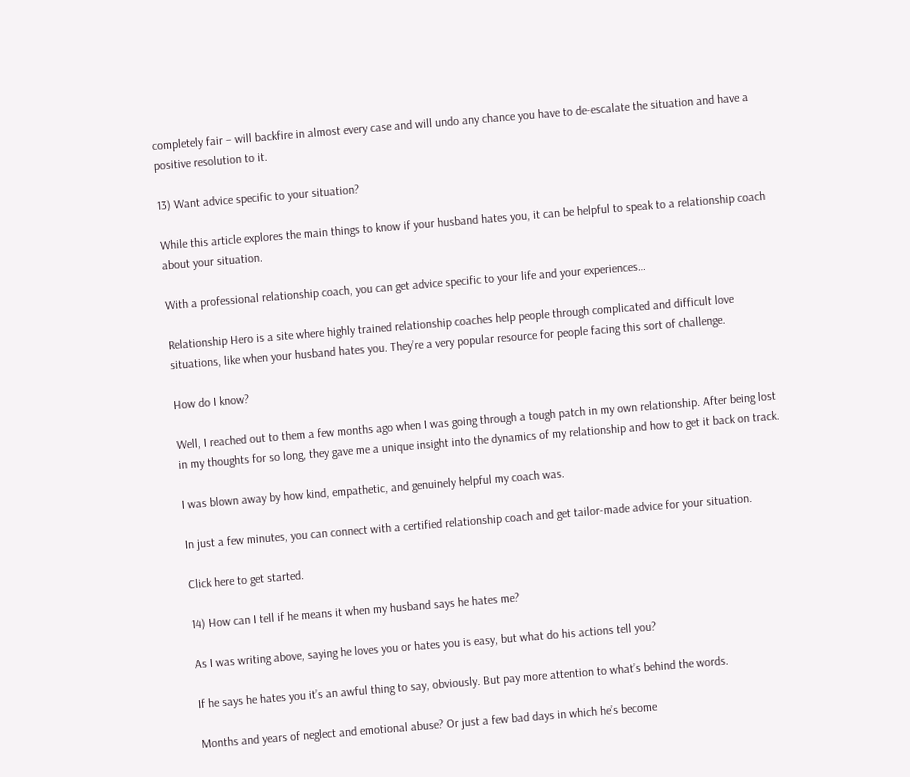completely fair – will backfire in almost every case and will undo any chance you have to de-escalate the situation and have a positive resolution to it.

13) Want advice specific to your situation?

While this article explores the main things to know if your husband hates you, it can be helpful to speak to a relationship coach about your situation.

With a professional relationship coach, you can get advice specific to your life and your experiences…

Relationship Hero is a site where highly trained relationship coaches help people through complicated and difficult love situations, like when your husband hates you. They’re a very popular resource for people facing this sort of challenge.

How do I know?

Well, I reached out to them a few months ago when I was going through a tough patch in my own relationship. After being lost in my thoughts for so long, they gave me a unique insight into the dynamics of my relationship and how to get it back on track.

I was blown away by how kind, empathetic, and genuinely helpful my coach was.

In just a few minutes, you can connect with a certified relationship coach and get tailor-made advice for your situation.

Click here to get started.

14) How can I tell if he means it when my husband says he hates me?

As I was writing above, saying he loves you or hates you is easy, but what do his actions tell you?

If he says he hates you it’s an awful thing to say, obviously. But pay more attention to what’s behind the words.

Months and years of neglect and emotional abuse? Or just a few bad days in which he’s become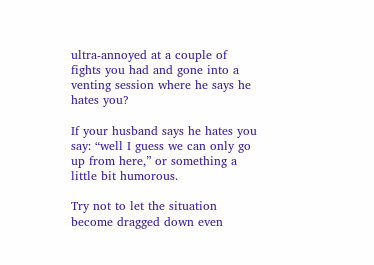ultra-annoyed at a couple of fights you had and gone into a venting session where he says he hates you?

If your husband says he hates you say: “well I guess we can only go up from here,” or something a little bit humorous.

Try not to let the situation become dragged down even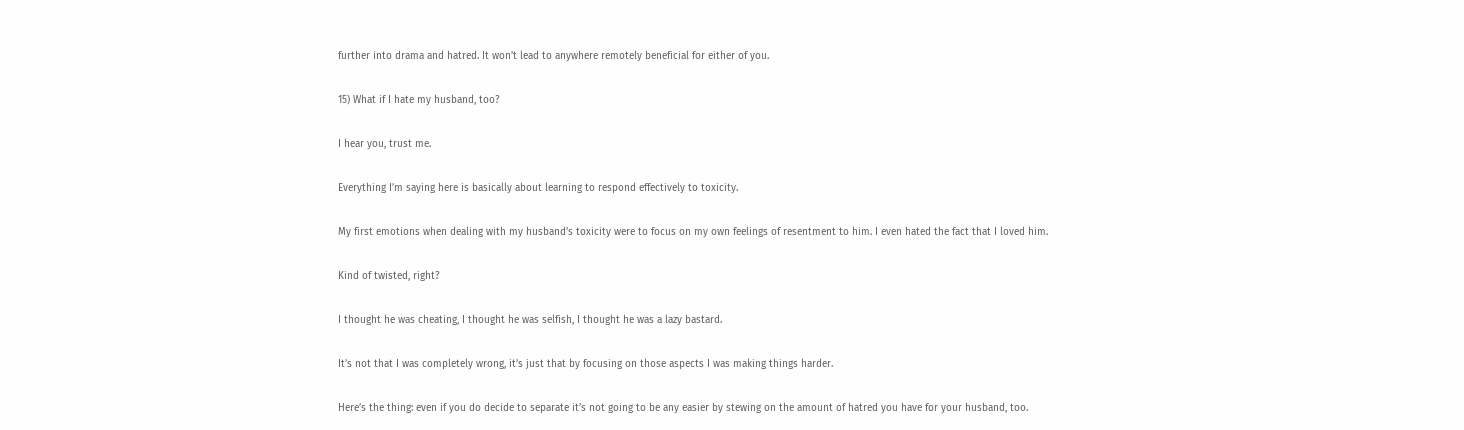further into drama and hatred. It won’t lead to anywhere remotely beneficial for either of you.

15) What if I hate my husband, too?

I hear you, trust me.

Everything I’m saying here is basically about learning to respond effectively to toxicity.

My first emotions when dealing with my husband’s toxicity were to focus on my own feelings of resentment to him. I even hated the fact that I loved him.

Kind of twisted, right?

I thought he was cheating, I thought he was selfish, I thought he was a lazy bastard.

It’s not that I was completely wrong, it’s just that by focusing on those aspects I was making things harder.

Here’s the thing: even if you do decide to separate it’s not going to be any easier by stewing on the amount of hatred you have for your husband, too.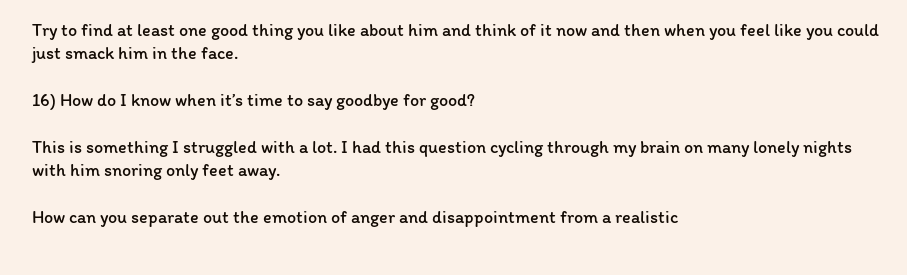Try to find at least one good thing you like about him and think of it now and then when you feel like you could just smack him in the face.

16) How do I know when it’s time to say goodbye for good?

This is something I struggled with a lot. I had this question cycling through my brain on many lonely nights with him snoring only feet away.

How can you separate out the emotion of anger and disappointment from a realistic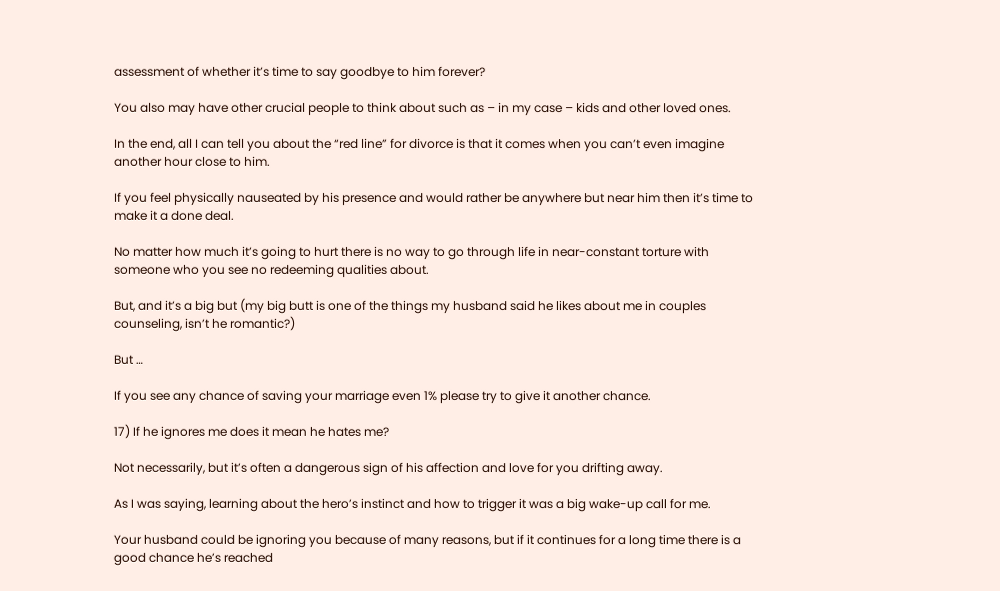assessment of whether it’s time to say goodbye to him forever?

You also may have other crucial people to think about such as – in my case – kids and other loved ones.

In the end, all I can tell you about the “red line” for divorce is that it comes when you can’t even imagine another hour close to him.

If you feel physically nauseated by his presence and would rather be anywhere but near him then it’s time to make it a done deal.

No matter how much it’s going to hurt there is no way to go through life in near-constant torture with someone who you see no redeeming qualities about.

But, and it’s a big but (my big butt is one of the things my husband said he likes about me in couples counseling, isn’t he romantic?)

But …

If you see any chance of saving your marriage even 1% please try to give it another chance.

17) If he ignores me does it mean he hates me?

Not necessarily, but it’s often a dangerous sign of his affection and love for you drifting away.

As I was saying, learning about the hero’s instinct and how to trigger it was a big wake-up call for me.

Your husband could be ignoring you because of many reasons, but if it continues for a long time there is a good chance he’s reached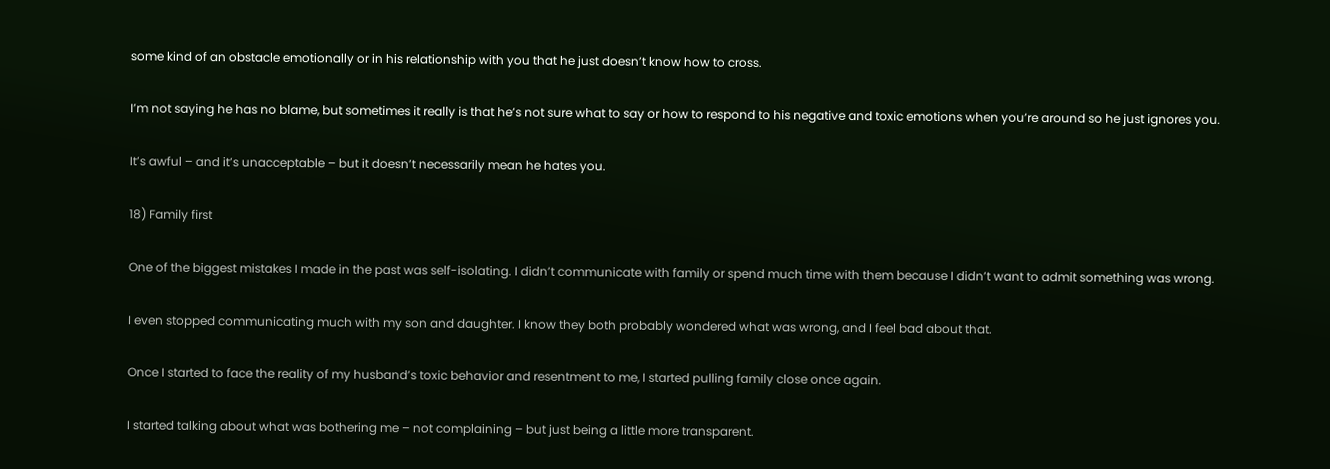some kind of an obstacle emotionally or in his relationship with you that he just doesn’t know how to cross.

I’m not saying he has no blame, but sometimes it really is that he’s not sure what to say or how to respond to his negative and toxic emotions when you’re around so he just ignores you.

It’s awful – and it’s unacceptable – but it doesn’t necessarily mean he hates you.

18) Family first

One of the biggest mistakes I made in the past was self-isolating. I didn’t communicate with family or spend much time with them because I didn’t want to admit something was wrong.

I even stopped communicating much with my son and daughter. I know they both probably wondered what was wrong, and I feel bad about that.

Once I started to face the reality of my husband’s toxic behavior and resentment to me, I started pulling family close once again.

I started talking about what was bothering me – not complaining – but just being a little more transparent.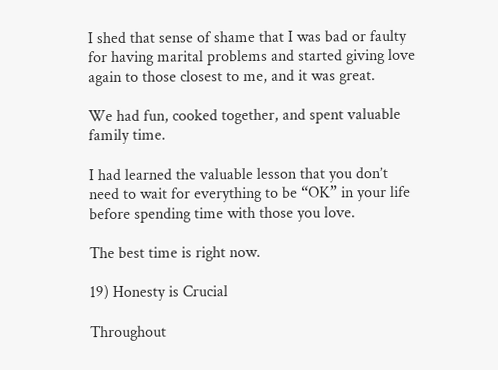I shed that sense of shame that I was bad or faulty for having marital problems and started giving love again to those closest to me, and it was great.

We had fun, cooked together, and spent valuable family time.

I had learned the valuable lesson that you don’t need to wait for everything to be “OK” in your life before spending time with those you love.

The best time is right now.

19) Honesty is Crucial

Throughout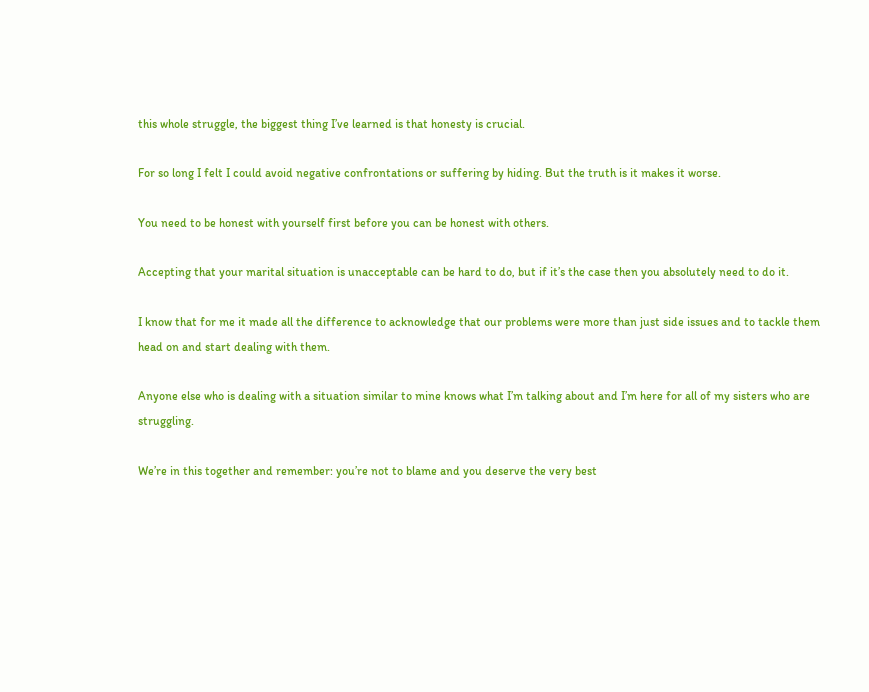this whole struggle, the biggest thing I’ve learned is that honesty is crucial.

For so long I felt I could avoid negative confrontations or suffering by hiding. But the truth is it makes it worse.

You need to be honest with yourself first before you can be honest with others.

Accepting that your marital situation is unacceptable can be hard to do, but if it’s the case then you absolutely need to do it.

I know that for me it made all the difference to acknowledge that our problems were more than just side issues and to tackle them head on and start dealing with them.

Anyone else who is dealing with a situation similar to mine knows what I’m talking about and I’m here for all of my sisters who are struggling.

We’re in this together and remember: you’re not to blame and you deserve the very best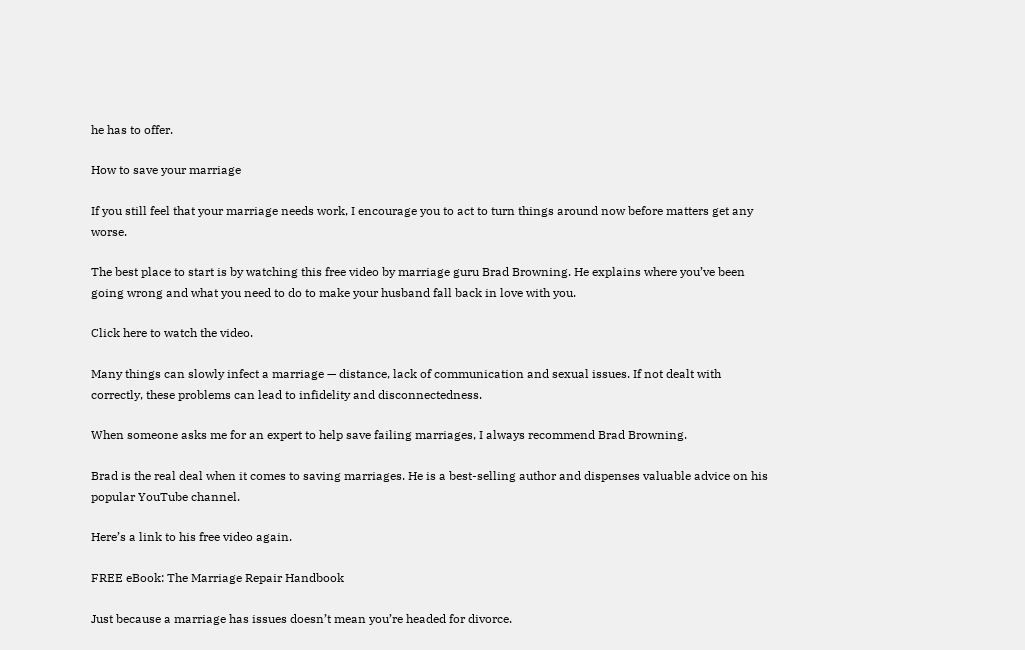he has to offer.

How to save your marriage

If you still feel that your marriage needs work, I encourage you to act to turn things around now before matters get any worse.

The best place to start is by watching this free video by marriage guru Brad Browning. He explains where you’ve been going wrong and what you need to do to make your husband fall back in love with you.

Click here to watch the video.

Many things can slowly infect a marriage — distance, lack of communication and sexual issues. If not dealt with correctly, these problems can lead to infidelity and disconnectedness.

When someone asks me for an expert to help save failing marriages, I always recommend Brad Browning.

Brad is the real deal when it comes to saving marriages. He is a best-selling author and dispenses valuable advice on his popular YouTube channel.

Here’s a link to his free video again.

FREE eBook: The Marriage Repair Handbook

Just because a marriage has issues doesn’t mean you’re headed for divorce.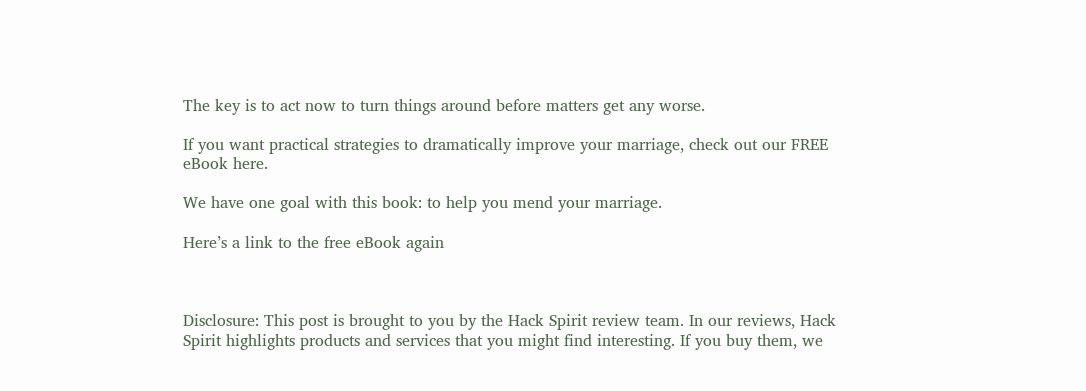The key is to act now to turn things around before matters get any worse.

If you want practical strategies to dramatically improve your marriage, check out our FREE eBook here.

We have one goal with this book: to help you mend your marriage.

Here’s a link to the free eBook again



Disclosure: This post is brought to you by the Hack Spirit review team. In our reviews, Hack Spirit highlights products and services that you might find interesting. If you buy them, we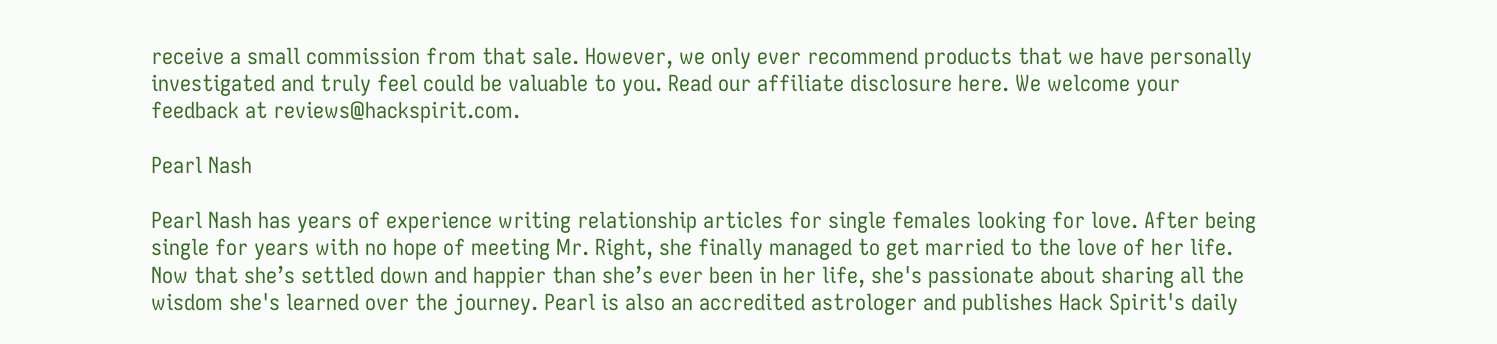receive a small commission from that sale. However, we only ever recommend products that we have personally investigated and truly feel could be valuable to you. Read our affiliate disclosure here. We welcome your feedback at reviews@hackspirit.com.

Pearl Nash

Pearl Nash has years of experience writing relationship articles for single females looking for love. After being single for years with no hope of meeting Mr. Right, she finally managed to get married to the love of her life. Now that she’s settled down and happier than she’s ever been in her life, she's passionate about sharing all the wisdom she's learned over the journey. Pearl is also an accredited astrologer and publishes Hack Spirit's daily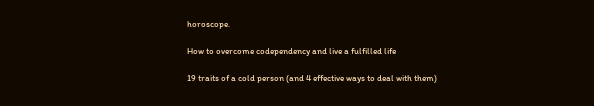horoscope.

How to overcome codependency and live a fulfilled life

19 traits of a cold person (and 4 effective ways to deal with them)